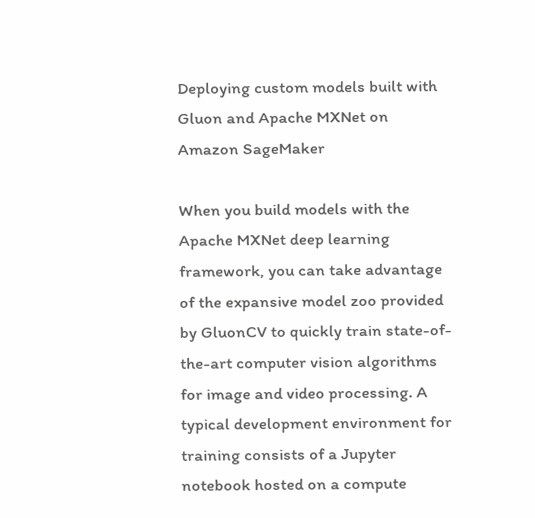Deploying custom models built with Gluon and Apache MXNet on Amazon SageMaker

When you build models with the Apache MXNet deep learning framework, you can take advantage of the expansive model zoo provided by GluonCV to quickly train state-of-the-art computer vision algorithms for image and video processing. A typical development environment for training consists of a Jupyter notebook hosted on a compute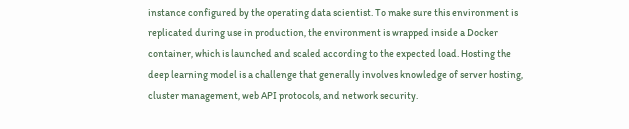instance configured by the operating data scientist. To make sure this environment is replicated during use in production, the environment is wrapped inside a Docker container, which is launched and scaled according to the expected load. Hosting the deep learning model is a challenge that generally involves knowledge of server hosting, cluster management, web API protocols, and network security.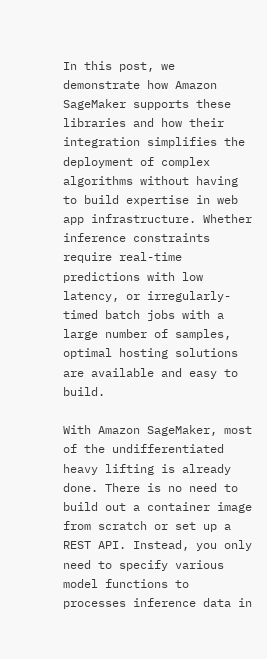In this post, we demonstrate how Amazon SageMaker supports these libraries and how their integration simplifies the deployment of complex algorithms without having to build expertise in web app infrastructure. Whether inference constraints require real-time predictions with low latency, or irregularly-timed batch jobs with a large number of samples, optimal hosting solutions are available and easy to build.

With Amazon SageMaker, most of the undifferentiated heavy lifting is already done. There is no need to build out a container image from scratch or set up a REST API. Instead, you only need to specify various model functions to processes inference data in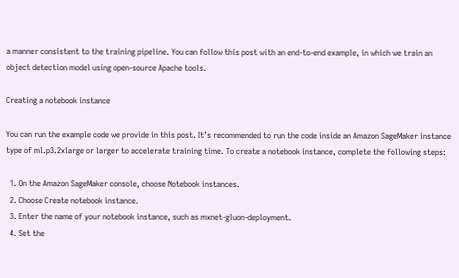a manner consistent to the training pipeline. You can follow this post with an end-to-end example, in which we train an object detection model using open-source Apache tools.

Creating a notebook instance

You can run the example code we provide in this post. It’s recommended to run the code inside an Amazon SageMaker instance type of ml.p3.2xlarge or larger to accelerate training time. To create a notebook instance, complete the following steps:

  1. On the Amazon SageMaker console, choose Notebook instances.
  2. Choose Create notebook instance.
  3. Enter the name of your notebook instance, such as mxnet-gluon-deployment.
  4. Set the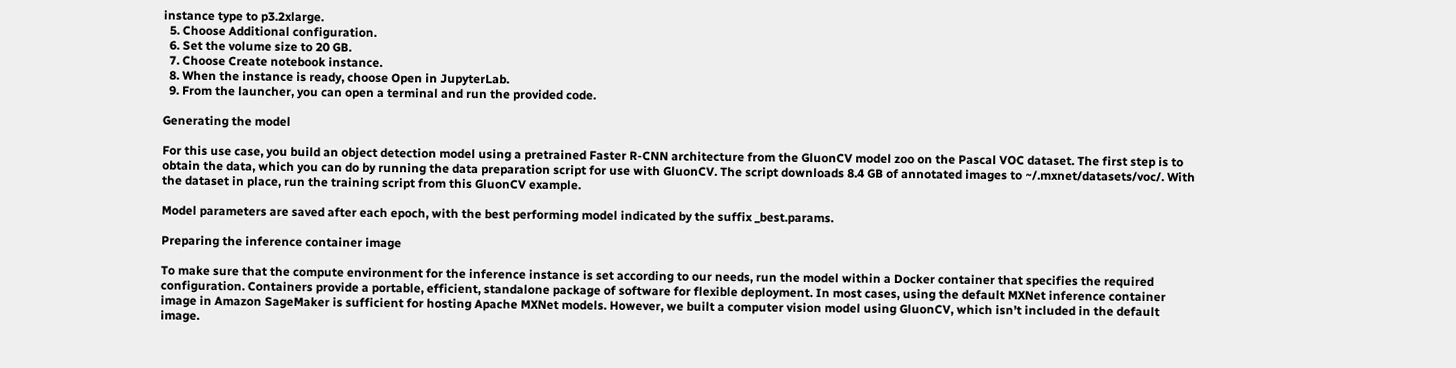instance type to p3.2xlarge.
  5. Choose Additional configuration.
  6. Set the volume size to 20 GB.
  7. Choose Create notebook instance.
  8. When the instance is ready, choose Open in JupyterLab.
  9. From the launcher, you can open a terminal and run the provided code.

Generating the model

For this use case, you build an object detection model using a pretrained Faster R-CNN architecture from the GluonCV model zoo on the Pascal VOC dataset. The first step is to obtain the data, which you can do by running the data preparation script for use with GluonCV. The script downloads 8.4 GB of annotated images to ~/.mxnet/datasets/voc/. With the dataset in place, run the training script from this GluonCV example.

Model parameters are saved after each epoch, with the best performing model indicated by the suffix _best.params.

Preparing the inference container image

To make sure that the compute environment for the inference instance is set according to our needs, run the model within a Docker container that specifies the required configuration. Containers provide a portable, efficient, standalone package of software for flexible deployment. In most cases, using the default MXNet inference container image in Amazon SageMaker is sufficient for hosting Apache MXNet models. However, we built a computer vision model using GluonCV, which isn’t included in the default image.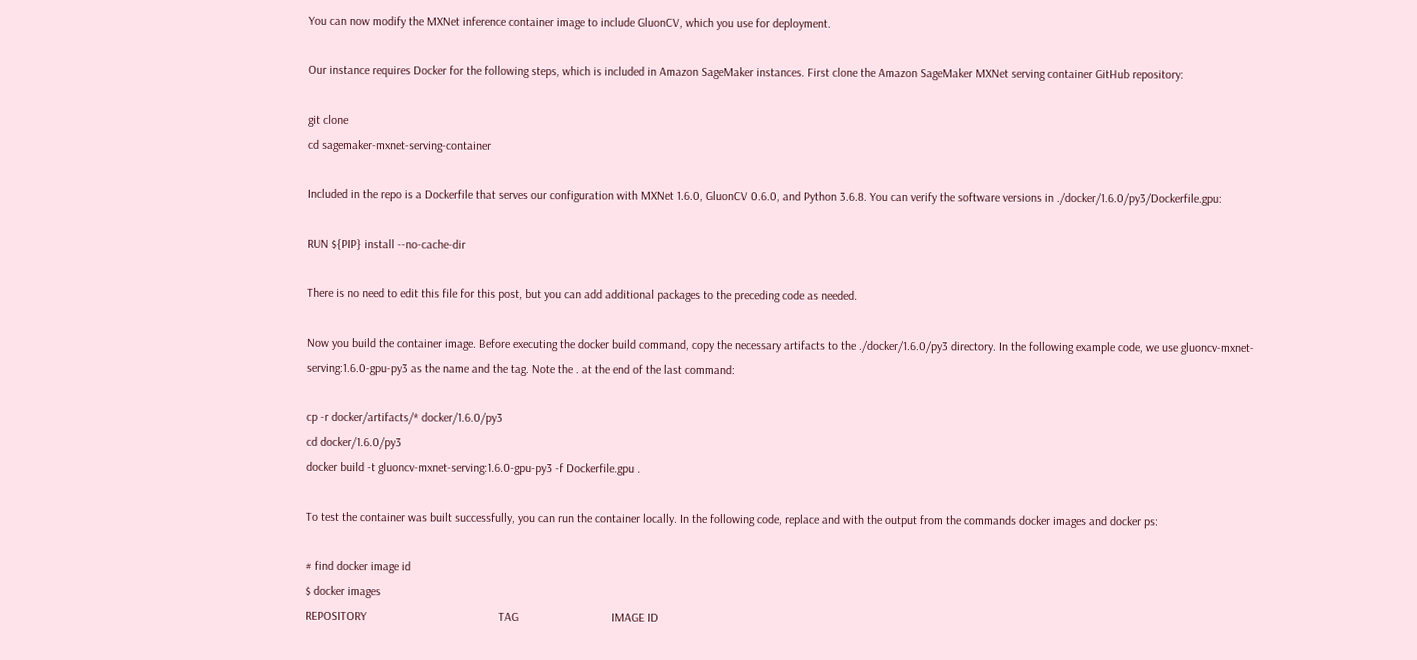You can now modify the MXNet inference container image to include GluonCV, which you use for deployment.

Our instance requires Docker for the following steps, which is included in Amazon SageMaker instances. First clone the Amazon SageMaker MXNet serving container GitHub repository:

git clone
cd sagemaker-mxnet-serving-container

Included in the repo is a Dockerfile that serves our configuration with MXNet 1.6.0, GluonCV 0.6.0, and Python 3.6.8. You can verify the software versions in ./docker/1.6.0/py3/Dockerfile.gpu:

RUN ${PIP} install --no-cache-dir

There is no need to edit this file for this post, but you can add additional packages to the preceding code as needed.

Now you build the container image. Before executing the docker build command, copy the necessary artifacts to the ./docker/1.6.0/py3 directory. In the following example code, we use gluoncv-mxnet-serving:1.6.0-gpu-py3 as the name and the tag. Note the . at the end of the last command:

cp -r docker/artifacts/* docker/1.6.0/py3
cd docker/1.6.0/py3
docker build -t gluoncv-mxnet-serving:1.6.0-gpu-py3 -f Dockerfile.gpu .

To test the container was built successfully, you can run the container locally. In the following code, replace and with the output from the commands docker images and docker ps:

# find docker image id
$ docker images
REPOSITORY                                            TAG                               IMAGE ID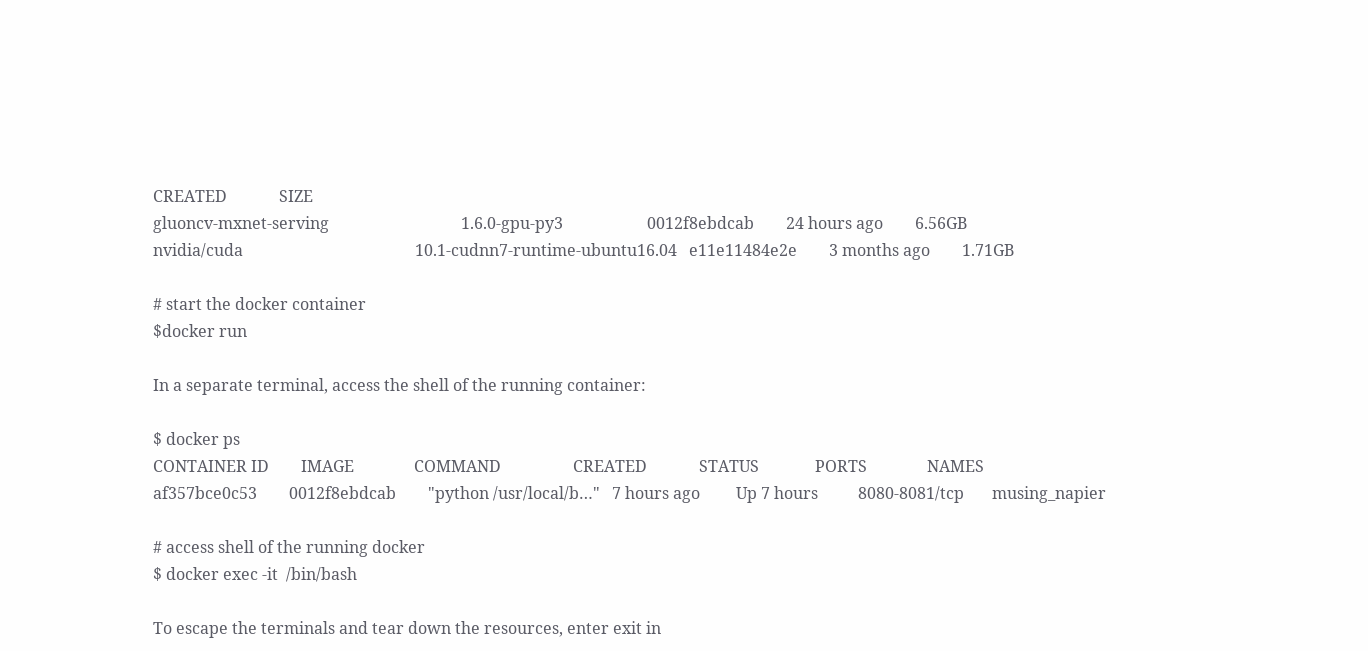CREATED             SIZE
gluoncv-mxnet-serving                                 1.6.0-gpu-py3                     0012f8ebdcab        24 hours ago        6.56GB
nvidia/cuda                                           10.1-cudnn7-runtime-ubuntu16.04   e11e11484e2e        3 months ago        1.71GB

# start the docker container
$docker run

In a separate terminal, access the shell of the running container:

$ docker ps
CONTAINER ID        IMAGE               COMMAND                  CREATED             STATUS              PORTS               NAMES
af357bce0c53        0012f8ebdcab        "python /usr/local/b…"   7 hours ago         Up 7 hours          8080-8081/tcp       musing_napier

# access shell of the running docker
$ docker exec -it  /bin/bash

To escape the terminals and tear down the resources, enter exit in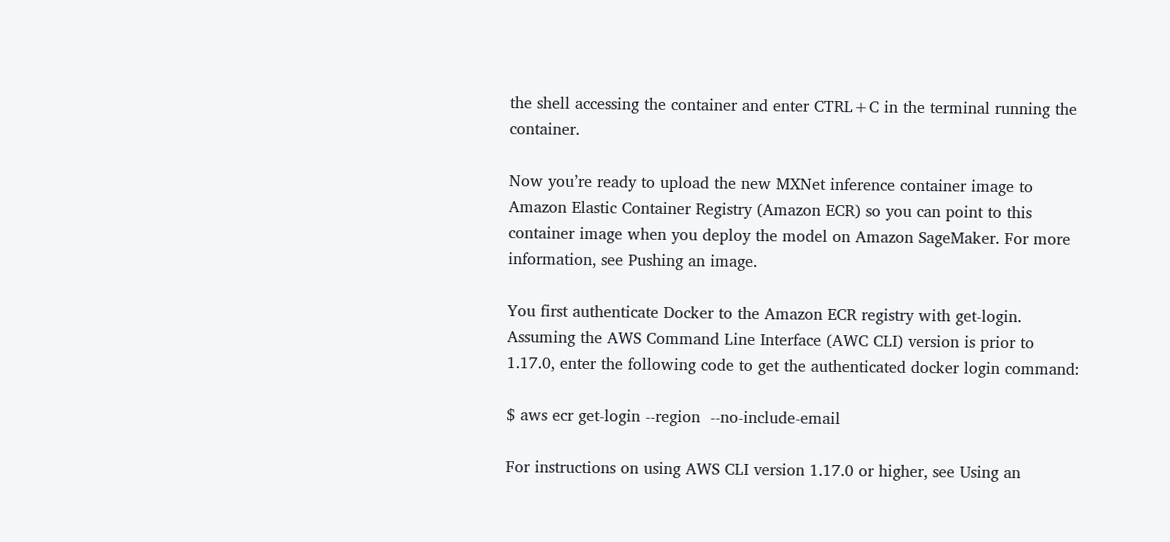the shell accessing the container and enter CTRL+C in the terminal running the container.

Now you’re ready to upload the new MXNet inference container image to Amazon Elastic Container Registry (Amazon ECR) so you can point to this container image when you deploy the model on Amazon SageMaker. For more information, see Pushing an image.

You first authenticate Docker to the Amazon ECR registry with get-login. Assuming the AWS Command Line Interface (AWC CLI) version is prior to 1.17.0, enter the following code to get the authenticated docker login command:

$ aws ecr get-login --region  --no-include-email

For instructions on using AWS CLI version 1.17.0 or higher, see Using an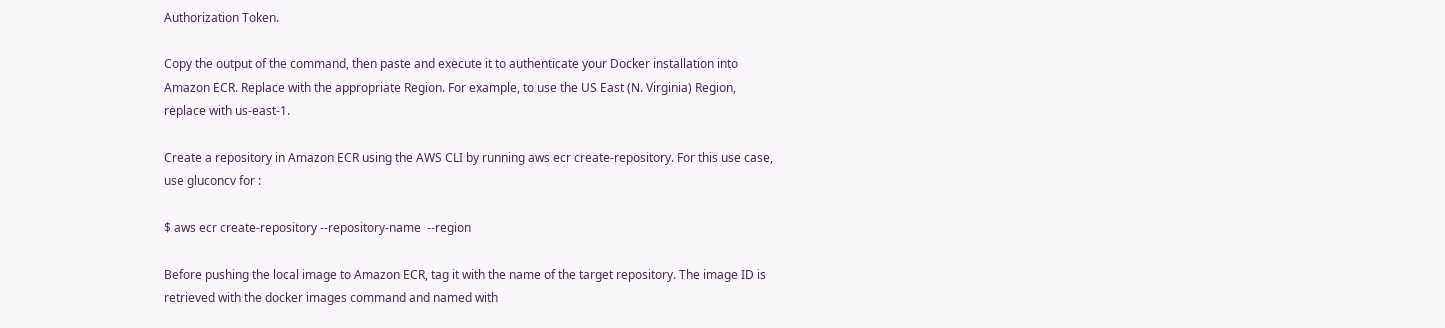Authorization Token.

Copy the output of the command, then paste and execute it to authenticate your Docker installation into Amazon ECR. Replace with the appropriate Region. For example, to use the US East (N. Virginia) Region, replace with us-east-1.

Create a repository in Amazon ECR using the AWS CLI by running aws ecr create-repository. For this use case, use gluconcv for :

$ aws ecr create-repository --repository-name  --region

Before pushing the local image to Amazon ECR, tag it with the name of the target repository. The image ID is retrieved with the docker images command and named with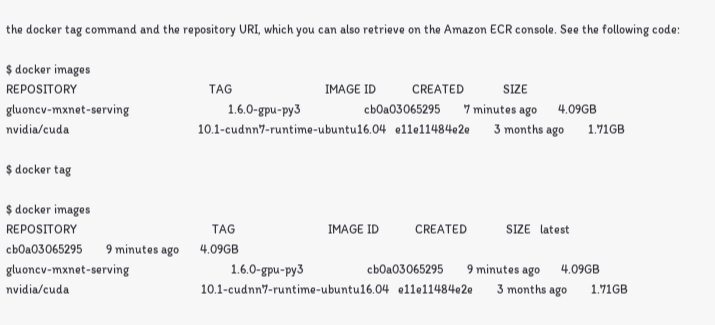the docker tag command and the repository URI, which you can also retrieve on the Amazon ECR console. See the following code:

$ docker images
REPOSITORY                                            TAG                               IMAGE ID            CREATED             SIZE
gluoncv-mxnet-serving                                 1.6.0-gpu-py3                     cb0a03065295        7 minutes ago       4.09GB
nvidia/cuda                                           10.1-cudnn7-runtime-ubuntu16.04   e11e11484e2e        3 months ago        1.71GB

$ docker tag

$ docker images
REPOSITORY                                             TAG                               IMAGE ID            CREATED             SIZE   latest                            cb0a03065295        9 minutes ago       4.09GB
gluoncv-mxnet-serving                                  1.6.0-gpu-py3                     cb0a03065295        9 minutes ago       4.09GB
nvidia/cuda                                            10.1-cudnn7-runtime-ubuntu16.04   e11e11484e2e        3 months ago        1.71GB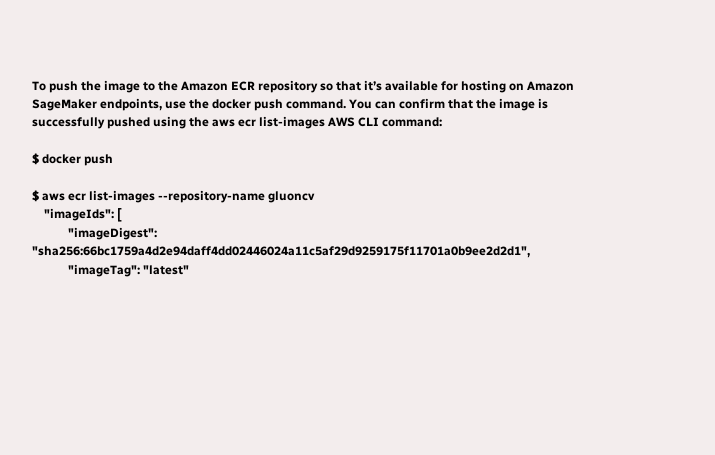To push the image to the Amazon ECR repository so that it’s available for hosting on Amazon SageMaker endpoints, use the docker push command. You can confirm that the image is successfully pushed using the aws ecr list-images AWS CLI command:

$ docker push

$ aws ecr list-images --repository-name gluoncv
    "imageIds": [
            "imageDigest": "sha256:66bc1759a4d2e94daff4dd02446024a11c5af29d9259175f11701a0b9ee2d2d1",
            "imageTag": "latest"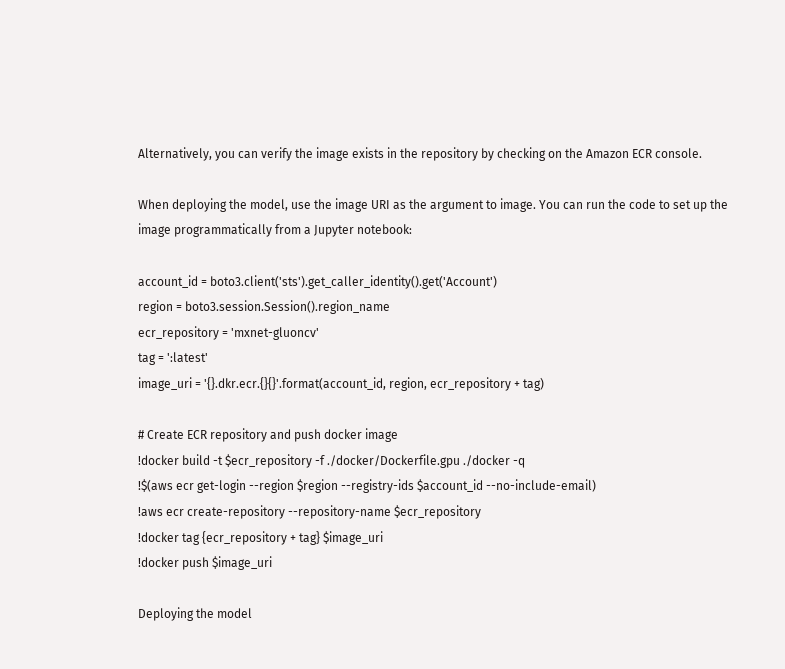Alternatively, you can verify the image exists in the repository by checking on the Amazon ECR console.

When deploying the model, use the image URI as the argument to image. You can run the code to set up the image programmatically from a Jupyter notebook:

account_id = boto3.client('sts').get_caller_identity().get('Account')
region = boto3.session.Session().region_name
ecr_repository = 'mxnet-gluoncv'
tag = ':latest'
image_uri = '{}.dkr.ecr.{}{}'.format(account_id, region, ecr_repository + tag)

# Create ECR repository and push docker image
!docker build -t $ecr_repository -f ./docker/Dockerfile.gpu ./docker -q
!$(aws ecr get-login --region $region --registry-ids $account_id --no-include-email)
!aws ecr create-repository --repository-name $ecr_repository
!docker tag {ecr_repository + tag} $image_uri
!docker push $image_uri

Deploying the model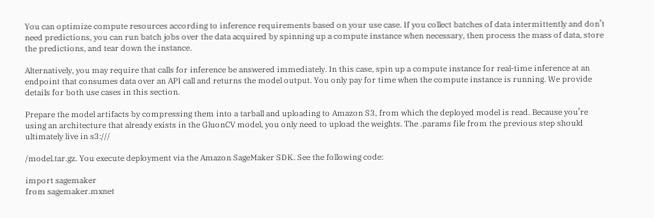You can optimize compute resources according to inference requirements based on your use case. If you collect batches of data intermittently and don’t need predictions, you can run batch jobs over the data acquired by spinning up a compute instance when necessary, then process the mass of data, store the predictions, and tear down the instance.

Alternatively, you may require that calls for inference be answered immediately. In this case, spin up a compute instance for real-time inference at an endpoint that consumes data over an API call and returns the model output. You only pay for time when the compute instance is running. We provide details for both use cases in this section.

Prepare the model artifacts by compressing them into a tarball and uploading to Amazon S3, from which the deployed model is read. Because you’re using an architecture that already exists in the GluonCV model, you only need to upload the weights. The .params file from the previous step should ultimately live in s3:///

/model.tar.gz. You execute deployment via the Amazon SageMaker SDK. See the following code:

import sagemaker
from sagemaker.mxnet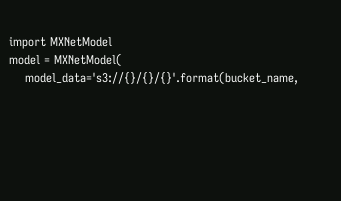import MXNetModel
model = MXNetModel(
    model_data='s3://{}/{}/{}'.format(bucket_name,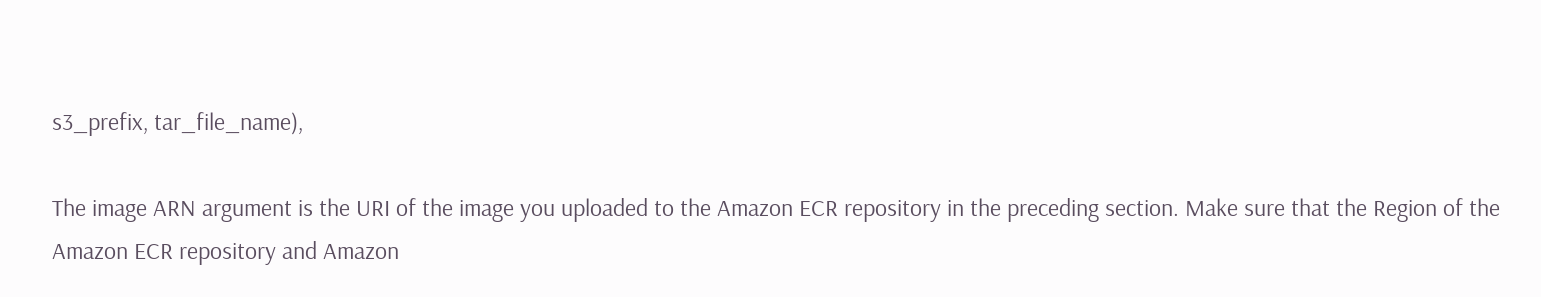s3_prefix, tar_file_name),

The image ARN argument is the URI of the image you uploaded to the Amazon ECR repository in the preceding section. Make sure that the Region of the Amazon ECR repository and Amazon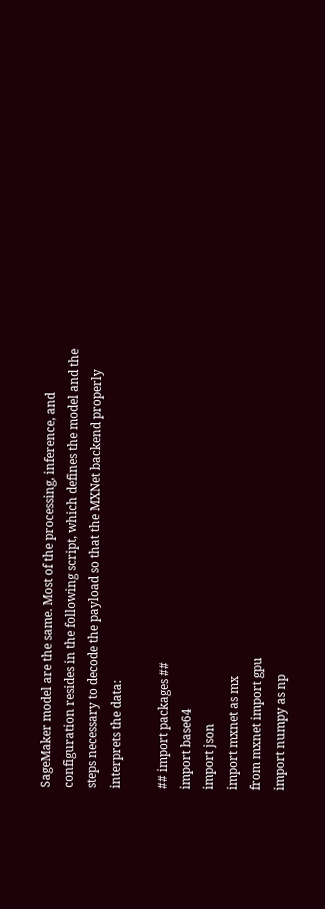SageMaker model are the same. Most of the processing, inference, and configuration resides in the following script, which defines the model and the steps necessary to decode the payload so that the MXNet backend properly interprets the data:

## import packages ##
import base64
import json
import mxnet as mx
from mxnet import gpu
import numpy as np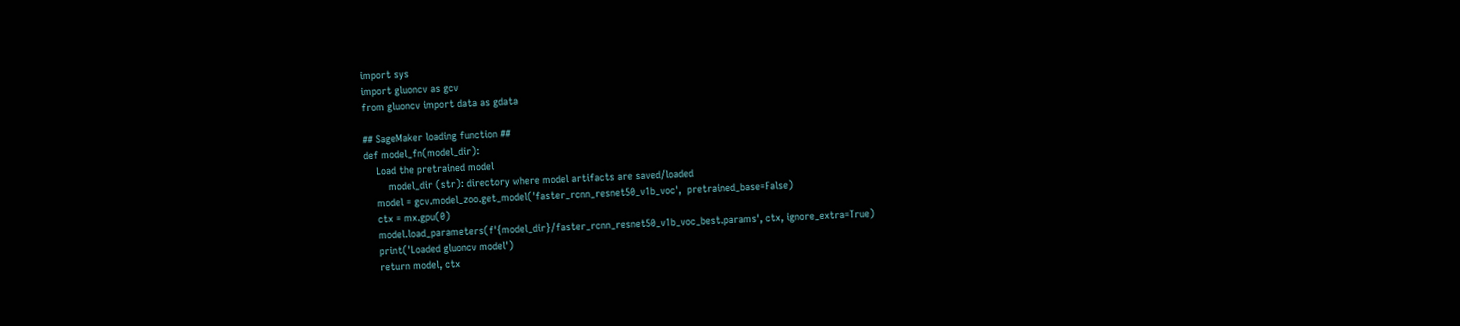import sys
import gluoncv as gcv
from gluoncv import data as gdata

## SageMaker loading function ##
def model_fn(model_dir):
    Load the pretrained model
        model_dir (str): directory where model artifacts are saved/loaded
    model = gcv.model_zoo.get_model('faster_rcnn_resnet50_v1b_voc',  pretrained_base=False)
    ctx = mx.gpu(0)
    model.load_parameters(f'{model_dir}/faster_rcnn_resnet50_v1b_voc_best.params', ctx, ignore_extra=True)
    print('Loaded gluoncv model')
    return model, ctx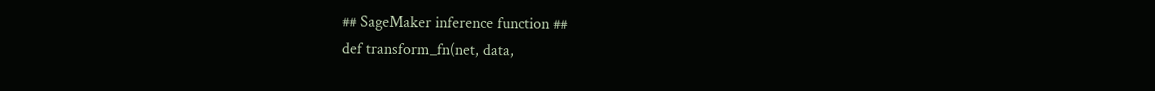## SageMaker inference function ##
def transform_fn(net, data,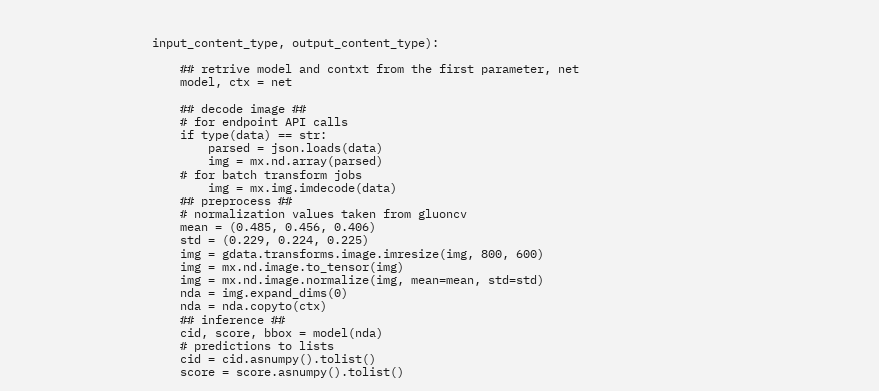input_content_type, output_content_type):

    ## retrive model and contxt from the first parameter, net
    model, ctx = net

    ## decode image ##
    # for endpoint API calls
    if type(data) == str:
        parsed = json.loads(data)
        img = mx.nd.array(parsed)
    # for batch transform jobs
        img = mx.img.imdecode(data)
    ## preprocess ##
    # normalization values taken from gluoncv
    mean = (0.485, 0.456, 0.406)
    std = (0.229, 0.224, 0.225)
    img = gdata.transforms.image.imresize(img, 800, 600)
    img = mx.nd.image.to_tensor(img)
    img = mx.nd.image.normalize(img, mean=mean, std=std)
    nda = img.expand_dims(0)
    nda = nda.copyto(ctx)
    ## inference ##
    cid, score, bbox = model(nda)
    # predictions to lists
    cid = cid.asnumpy().tolist()
    score = score.asnumpy().tolist()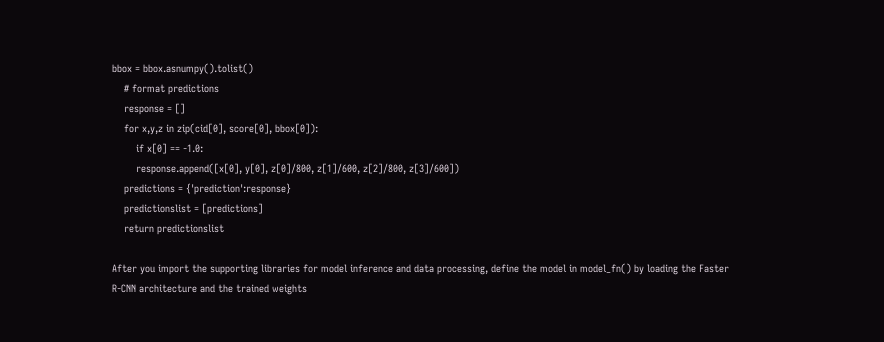bbox = bbox.asnumpy().tolist()
    # format predictions
    response = []
    for x,y,z in zip(cid[0], score[0], bbox[0]):
        if x[0] == -1.0:
        response.append([x[0], y[0], z[0]/800, z[1]/600, z[2]/800, z[3]/600])
    predictions = {'prediction':response}
    predictionslist = [predictions]
    return predictionslist

After you import the supporting libraries for model inference and data processing, define the model in model_fn() by loading the Faster R-CNN architecture and the trained weights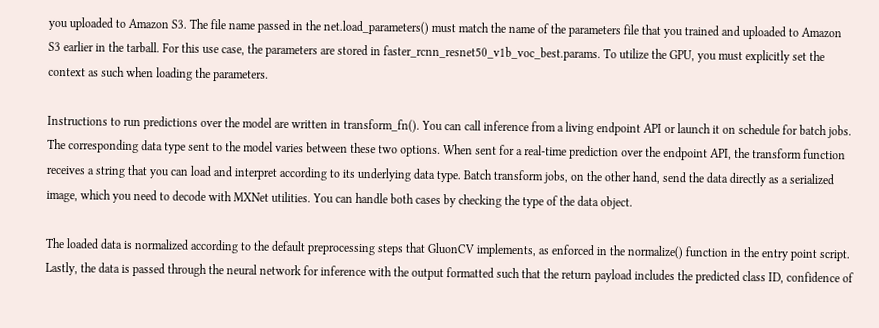you uploaded to Amazon S3. The file name passed in the net.load_parameters() must match the name of the parameters file that you trained and uploaded to Amazon S3 earlier in the tarball. For this use case, the parameters are stored in faster_rcnn_resnet50_v1b_voc_best.params. To utilize the GPU, you must explicitly set the context as such when loading the parameters.

Instructions to run predictions over the model are written in transform_fn(). You can call inference from a living endpoint API or launch it on schedule for batch jobs. The corresponding data type sent to the model varies between these two options. When sent for a real-time prediction over the endpoint API, the transform function receives a string that you can load and interpret according to its underlying data type. Batch transform jobs, on the other hand, send the data directly as a serialized image, which you need to decode with MXNet utilities. You can handle both cases by checking the type of the data object.

The loaded data is normalized according to the default preprocessing steps that GluonCV implements, as enforced in the normalize() function in the entry point script. Lastly, the data is passed through the neural network for inference with the output formatted such that the return payload includes the predicted class ID, confidence of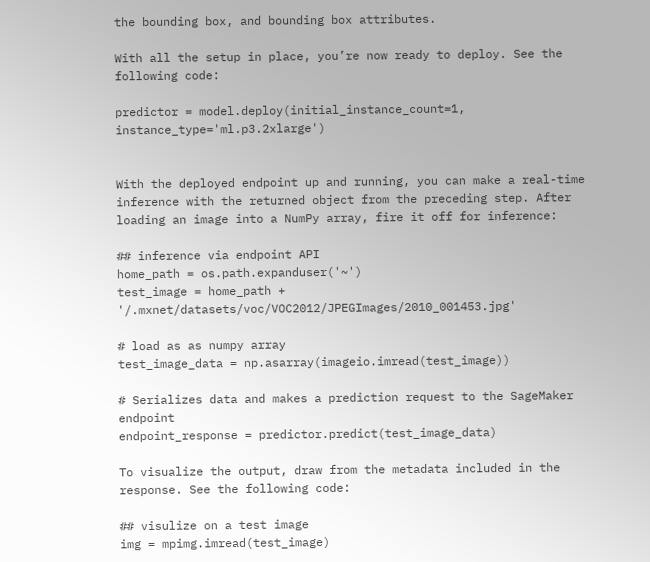the bounding box, and bounding box attributes.

With all the setup in place, you’re now ready to deploy. See the following code:

predictor = model.deploy(initial_instance_count=1, instance_type='ml.p3.2xlarge')


With the deployed endpoint up and running, you can make a real-time inference with the returned object from the preceding step. After loading an image into a NumPy array, fire it off for inference:

## inference via endpoint API
home_path = os.path.expanduser('~')
test_image = home_path + '/.mxnet/datasets/voc/VOC2012/JPEGImages/2010_001453.jpg'

# load as as numpy array
test_image_data = np.asarray(imageio.imread(test_image))

# Serializes data and makes a prediction request to the SageMaker endpoint
endpoint_response = predictor.predict(test_image_data)

To visualize the output, draw from the metadata included in the response. See the following code:

## visulize on a test image
img = mpimg.imread(test_image)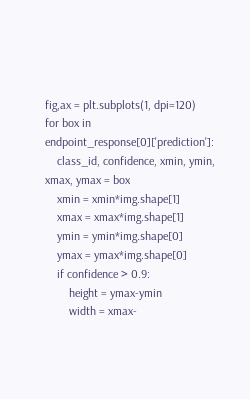fig,ax = plt.subplots(1, dpi=120)
for box in endpoint_response[0]['prediction']:
    class_id, confidence, xmin, ymin, xmax, ymax = box
    xmin = xmin*img.shape[1]
    xmax = xmax*img.shape[1]
    ymin = ymin*img.shape[0]
    ymax = ymax*img.shape[0]
    if confidence > 0.9:
        height = ymax-ymin
        width = xmax-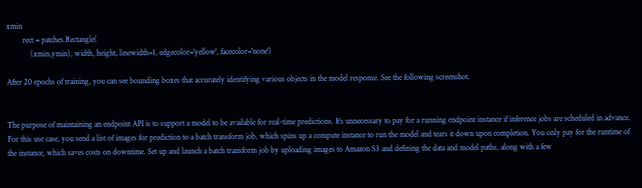xmin
        rect = patches.Rectangle(
            (xmin,ymin), width, height, linewidth=1, edgecolor='yellow', facecolor='none')

After 20 epochs of training, you can see bounding boxes that accurately identifying various objects in the model response. See the following screenshot.


The purpose of maintaining an endpoint API is to support a model to be available for real-time predictions. It’s unnecessary to pay for a running endpoint instance if inference jobs are scheduled in advance. For this use case, you send a list of images for prediction to a batch transform job, which spins up a compute instance to run the model and tears it down upon completion. You only pay for the runtime of the instance, which saves costs on downtime. Set up and launch a batch transform job by uploading images to Amazon S3 and defining the data and model paths, along with a few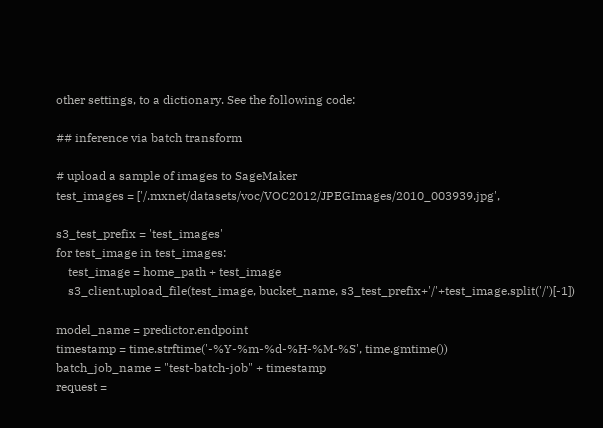other settings, to a dictionary. See the following code:

## inference via batch transform

# upload a sample of images to SageMaker
test_images = ['/.mxnet/datasets/voc/VOC2012/JPEGImages/2010_003939.jpg',

s3_test_prefix = 'test_images'
for test_image in test_images:
    test_image = home_path + test_image
    s3_client.upload_file(test_image, bucket_name, s3_test_prefix+'/'+test_image.split('/')[-1])

model_name = predictor.endpoint
timestamp = time.strftime('-%Y-%m-%d-%H-%M-%S', time.gmtime())
batch_job_name = "test-batch-job" + timestamp
request =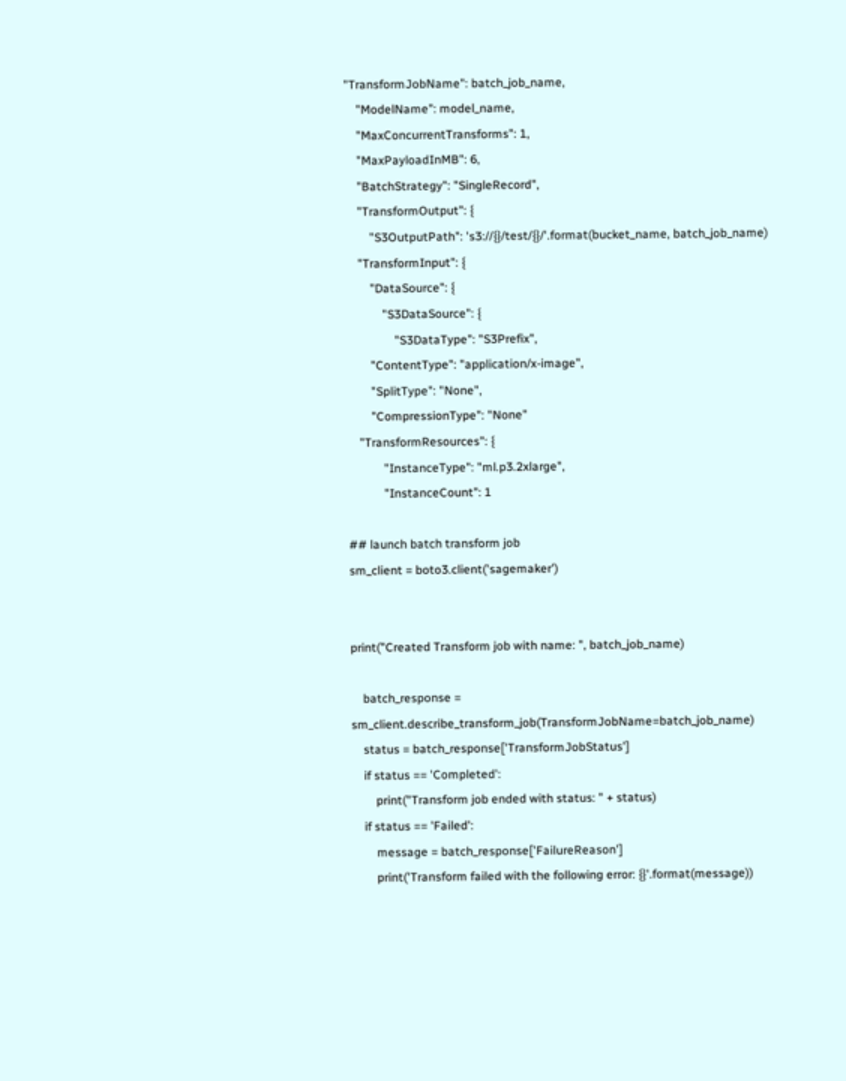"TransformJobName": batch_job_name,
    "ModelName": model_name,
    "MaxConcurrentTransforms": 1,
    "MaxPayloadInMB": 6,
    "BatchStrategy": "SingleRecord",
    "TransformOutput": {
        "S3OutputPath": 's3://{}/test/{}/'.format(bucket_name, batch_job_name)
    "TransformInput": {
        "DataSource": {
            "S3DataSource": {
                "S3DataType": "S3Prefix",
        "ContentType": "application/x-image",
        "SplitType": "None",
        "CompressionType": "None"
    "TransformResources": {
            "InstanceType": "ml.p3.2xlarge",
            "InstanceCount": 1

## launch batch transform job
sm_client = boto3.client('sagemaker')


print("Created Transform job with name: ", batch_job_name)

    batch_response = sm_client.describe_transform_job(TransformJobName=batch_job_name)
    status = batch_response['TransformJobStatus']
    if status == 'Completed':
        print("Transform job ended with status: " + status)
    if status == 'Failed':
        message = batch_response['FailureReason']
        print('Transform failed with the following error: {}'.format(message))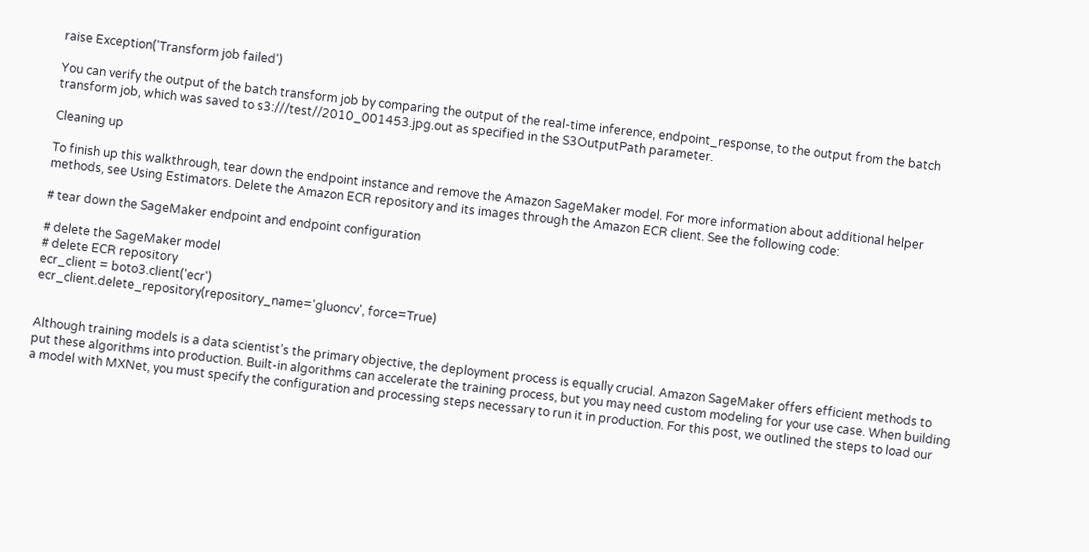raise Exception('Transform job failed')

You can verify the output of the batch transform job by comparing the output of the real-time inference, endpoint_response, to the output from the batch transform job, which was saved to s3:///test//2010_001453.jpg.out as specified in the S3OutputPath parameter.

Cleaning up

To finish up this walkthrough, tear down the endpoint instance and remove the Amazon SageMaker model. For more information about additional helper methods, see Using Estimators. Delete the Amazon ECR repository and its images through the Amazon ECR client. See the following code:

# tear down the SageMaker endpoint and endpoint configuration

# delete the SageMaker model
# delete ECR repository
ecr_client = boto3.client('ecr')
ecr_client.delete_repository(repository_name='gluoncv', force=True)


Although training models is a data scientist’s the primary objective, the deployment process is equally crucial. Amazon SageMaker offers efficient methods to put these algorithms into production. Built-in algorithms can accelerate the training process, but you may need custom modeling for your use case. When building a model with MXNet, you must specify the configuration and processing steps necessary to run it in production. For this post, we outlined the steps to load our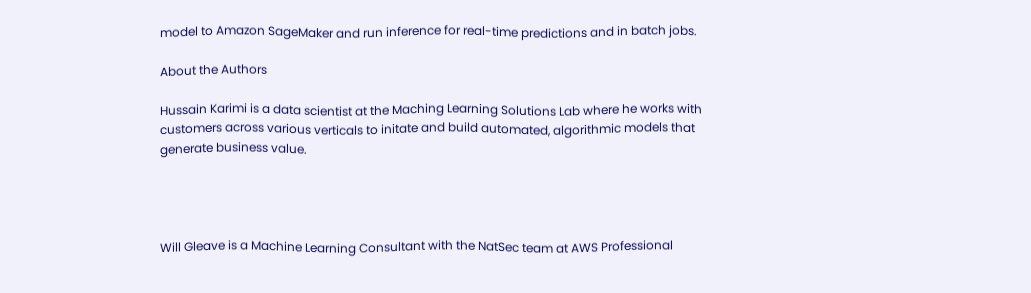model to Amazon SageMaker and run inference for real-time predictions and in batch jobs.

About the Authors

Hussain Karimi is a data scientist at the Maching Learning Solutions Lab where he works with customers across various verticals to initate and build automated, algorithmic models that generate business value.




Will Gleave is a Machine Learning Consultant with the NatSec team at AWS Professional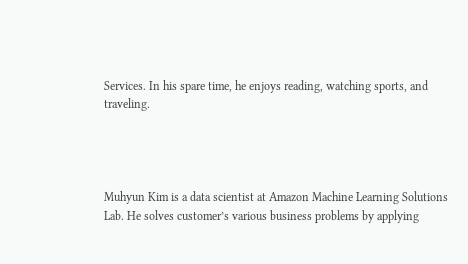Services. In his spare time, he enjoys reading, watching sports, and traveling.




Muhyun Kim is a data scientist at Amazon Machine Learning Solutions Lab. He solves customer’s various business problems by applying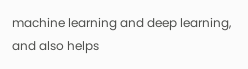machine learning and deep learning, and also helps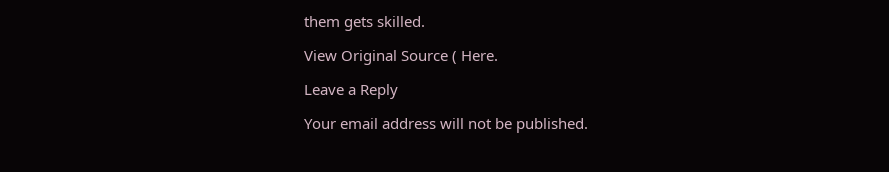them gets skilled.

View Original Source ( Here.

Leave a Reply

Your email address will not be published.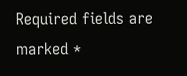Required fields are marked *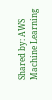Shared by: AWS Machine Learning